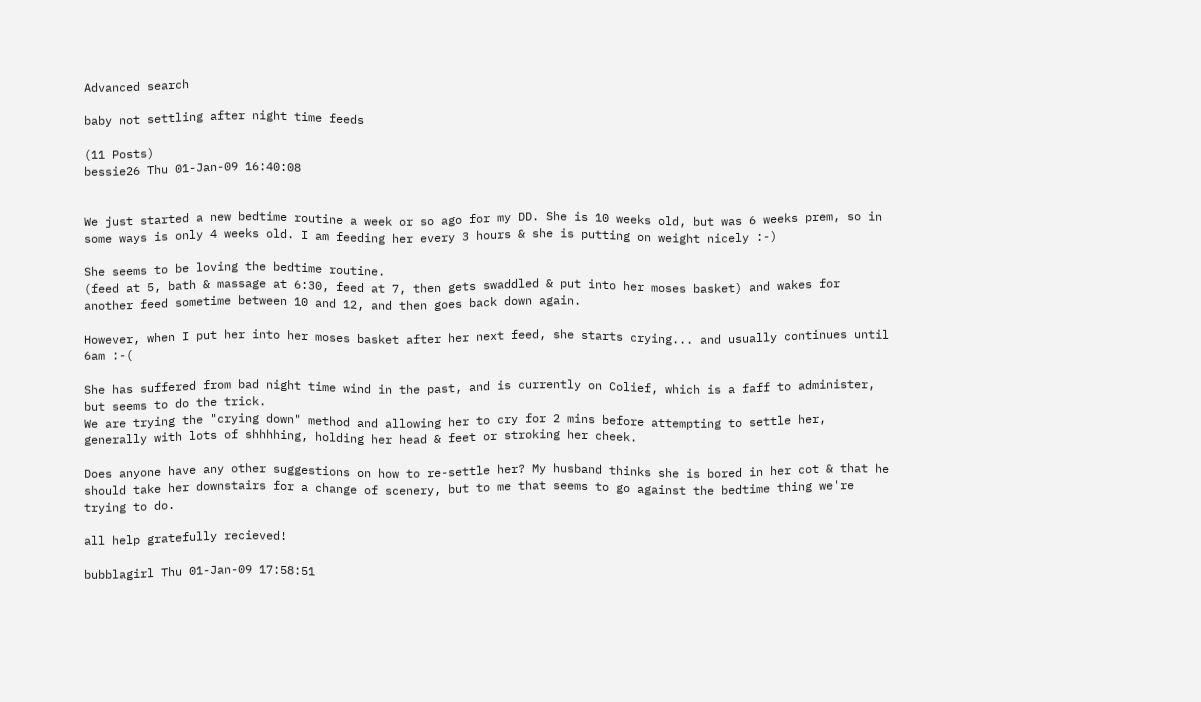Advanced search

baby not settling after night time feeds

(11 Posts)
bessie26 Thu 01-Jan-09 16:40:08


We just started a new bedtime routine a week or so ago for my DD. She is 10 weeks old, but was 6 weeks prem, so in some ways is only 4 weeks old. I am feeding her every 3 hours & she is putting on weight nicely :-)

She seems to be loving the bedtime routine.
(feed at 5, bath & massage at 6:30, feed at 7, then gets swaddled & put into her moses basket) and wakes for another feed sometime between 10 and 12, and then goes back down again.

However, when I put her into her moses basket after her next feed, she starts crying... and usually continues until 6am :-(

She has suffered from bad night time wind in the past, and is currently on Colief, which is a faff to administer, but seems to do the trick.
We are trying the "crying down" method and allowing her to cry for 2 mins before attempting to settle her, generally with lots of shhhhing, holding her head & feet or stroking her cheek.

Does anyone have any other suggestions on how to re-settle her? My husband thinks she is bored in her cot & that he should take her downstairs for a change of scenery, but to me that seems to go against the bedtime thing we're trying to do.

all help gratefully recieved!

bubblagirl Thu 01-Jan-09 17:58:51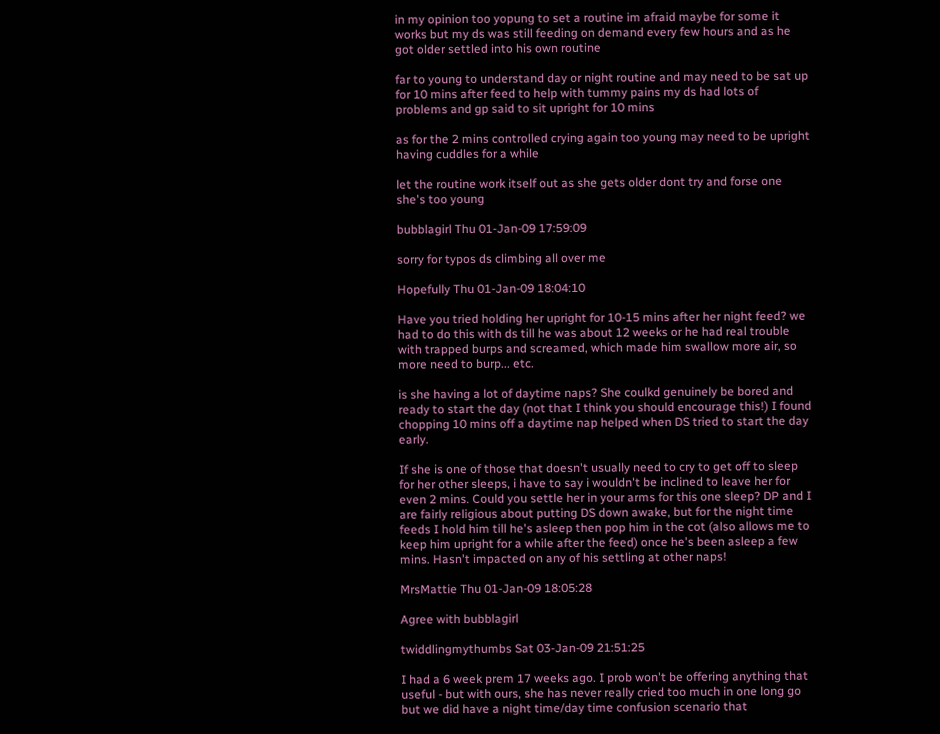in my opinion too yopung to set a routine im afraid maybe for some it works but my ds was still feeding on demand every few hours and as he got older settled into his own routine

far to young to understand day or night routine and may need to be sat up for 10 mins after feed to help with tummy pains my ds had lots of problems and gp said to sit upright for 10 mins

as for the 2 mins controlled crying again too young may need to be upright having cuddles for a while

let the routine work itself out as she gets older dont try and forse one she's too young

bubblagirl Thu 01-Jan-09 17:59:09

sorry for typos ds climbing all over me

Hopefully Thu 01-Jan-09 18:04:10

Have you tried holding her upright for 10-15 mins after her night feed? we had to do this with ds till he was about 12 weeks or he had real trouble with trapped burps and screamed, which made him swallow more air, so more need to burp... etc.

is she having a lot of daytime naps? She coulkd genuinely be bored and ready to start the day (not that I think you should encourage this!) I found chopping 10 mins off a daytime nap helped when DS tried to start the day early.

If she is one of those that doesn't usually need to cry to get off to sleep for her other sleeps, i have to say i wouldn't be inclined to leave her for even 2 mins. Could you settle her in your arms for this one sleep? DP and I are fairly religious about putting DS down awake, but for the night time feeds I hold him till he's asleep then pop him in the cot (also allows me to keep him upright for a while after the feed) once he's been asleep a few mins. Hasn't impacted on any of his settling at other naps!

MrsMattie Thu 01-Jan-09 18:05:28

Agree with bubblagirl

twiddlingmythumbs Sat 03-Jan-09 21:51:25

I had a 6 week prem 17 weeks ago. I prob won't be offering anything that useful - but with ours, she has never really cried too much in one long go but we did have a night time/day time confusion scenario that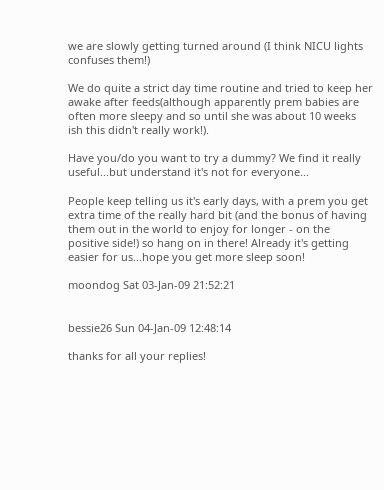we are slowly getting turned around (I think NICU lights confuses them!)

We do quite a strict day time routine and tried to keep her awake after feeds(although apparently prem babies are often more sleepy and so until she was about 10 weeks ish this didn't really work!).

Have you/do you want to try a dummy? We find it really useful...but understand it's not for everyone...

People keep telling us it's early days, with a prem you get extra time of the really hard bit (and the bonus of having them out in the world to enjoy for longer - on the positive side!) so hang on in there! Already it's getting easier for us...hope you get more sleep soon!

moondog Sat 03-Jan-09 21:52:21


bessie26 Sun 04-Jan-09 12:48:14

thanks for all your replies!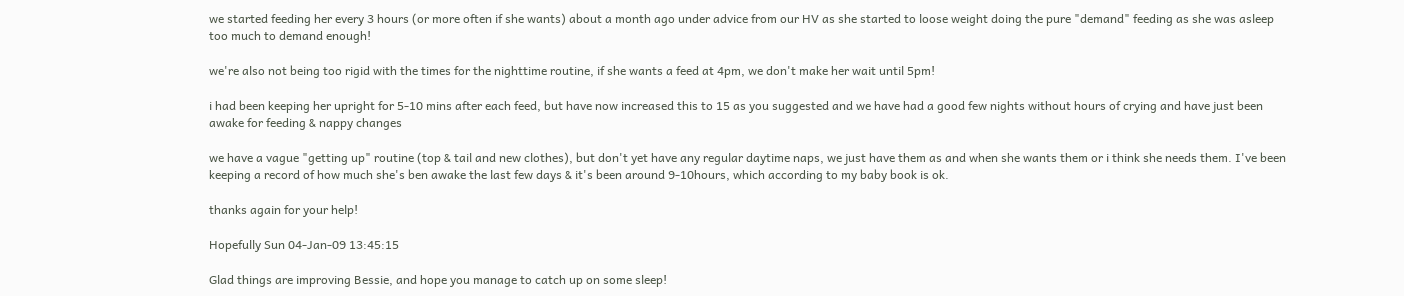we started feeding her every 3 hours (or more often if she wants) about a month ago under advice from our HV as she started to loose weight doing the pure "demand" feeding as she was asleep too much to demand enough!

we're also not being too rigid with the times for the nighttime routine, if she wants a feed at 4pm, we don't make her wait until 5pm!

i had been keeping her upright for 5-10 mins after each feed, but have now increased this to 15 as you suggested and we have had a good few nights without hours of crying and have just been awake for feeding & nappy changes

we have a vague "getting up" routine (top & tail and new clothes), but don't yet have any regular daytime naps, we just have them as and when she wants them or i think she needs them. I've been keeping a record of how much she's ben awake the last few days & it's been around 9-10hours, which according to my baby book is ok.

thanks again for your help!

Hopefully Sun 04-Jan-09 13:45:15

Glad things are improving Bessie, and hope you manage to catch up on some sleep!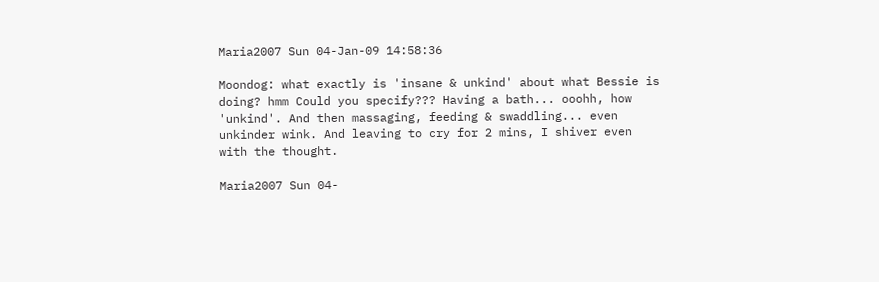Maria2007 Sun 04-Jan-09 14:58:36

Moondog: what exactly is 'insane & unkind' about what Bessie is doing? hmm Could you specify??? Having a bath... ooohh, how 'unkind'. And then massaging, feeding & swaddling... even unkinder wink. And leaving to cry for 2 mins, I shiver even with the thought.

Maria2007 Sun 04-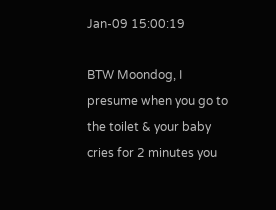Jan-09 15:00:19

BTW Moondog, I presume when you go to the toilet & your baby cries for 2 minutes you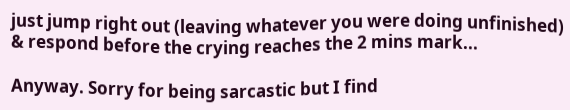just jump right out (leaving whatever you were doing unfinished) & respond before the crying reaches the 2 mins mark...

Anyway. Sorry for being sarcastic but I find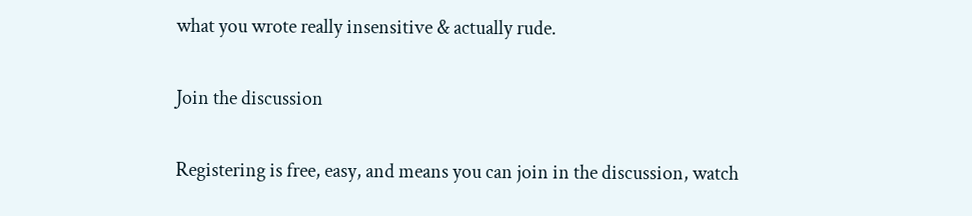what you wrote really insensitive & actually rude.

Join the discussion

Registering is free, easy, and means you can join in the discussion, watch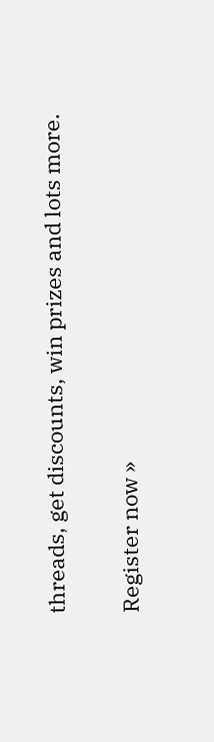threads, get discounts, win prizes and lots more.

Register now »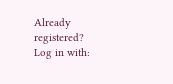Already registered? Log in with: